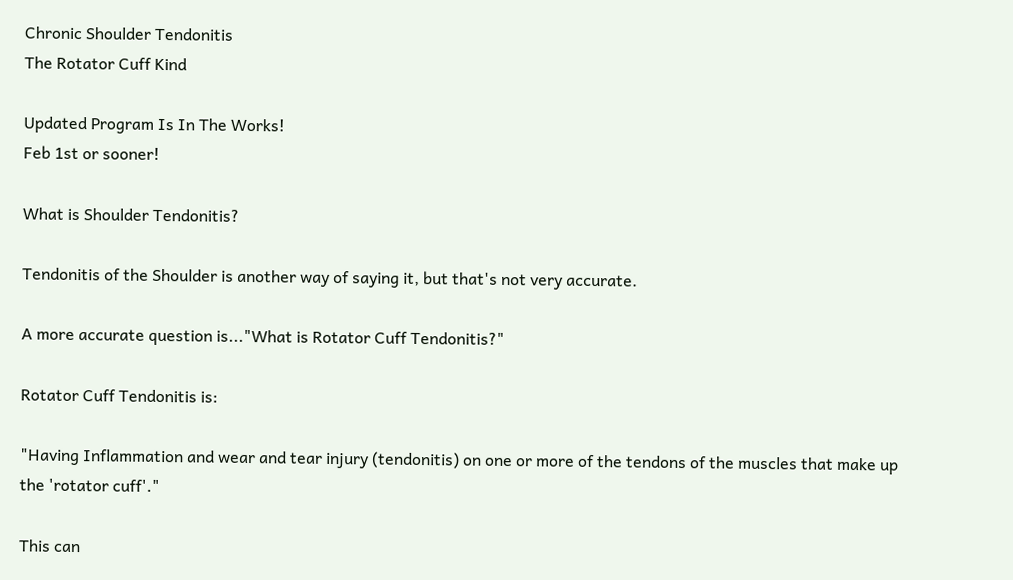Chronic Shoulder Tendonitis
The Rotator Cuff Kind

Updated Program Is In The Works!
Feb 1st or sooner!

What is Shoulder Tendonitis?

Tendonitis of the Shoulder is another way of saying it, but that's not very accurate.

A more accurate question is..."What is Rotator Cuff Tendonitis?"

Rotator Cuff Tendonitis is:

"Having Inflammation and wear and tear injury (tendonitis) on one or more of the tendons of the muscles that make up the 'rotator cuff'."

This can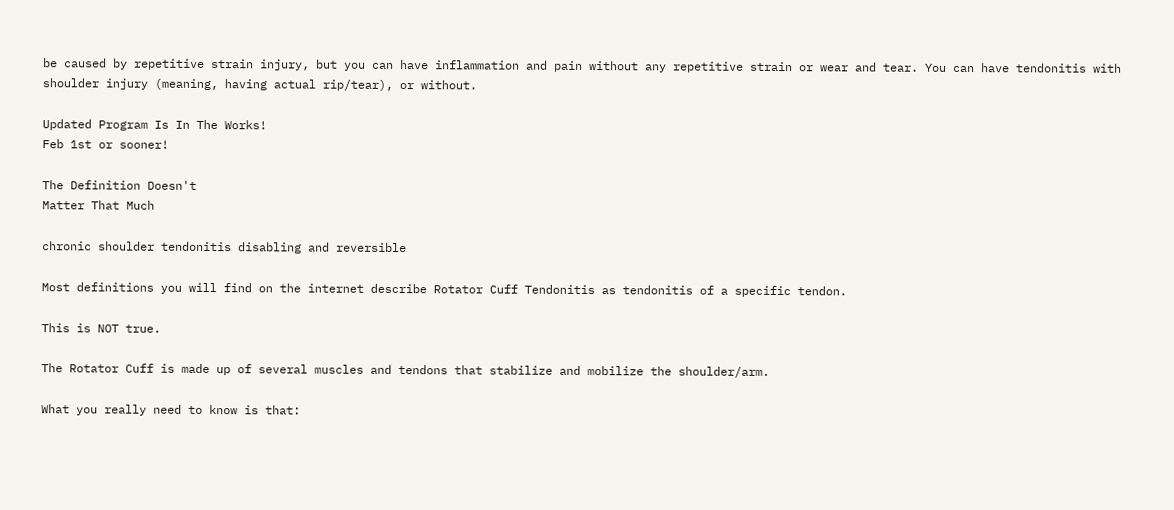be caused by repetitive strain injury, but you can have inflammation and pain without any repetitive strain or wear and tear. You can have tendonitis with shoulder injury (meaning, having actual rip/tear), or without.

Updated Program Is In The Works!
Feb 1st or sooner!

The Definition Doesn't
Matter That Much

chronic shoulder tendonitis disabling and reversible

Most definitions you will find on the internet describe Rotator Cuff Tendonitis as tendonitis of a specific tendon.

This is NOT true.

The Rotator Cuff is made up of several muscles and tendons that stabilize and mobilize the shoulder/arm.

What you really need to know is that: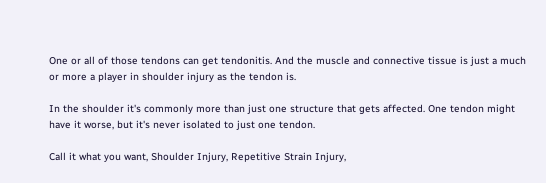One or all of those tendons can get tendonitis. And the muscle and connective tissue is just a much or more a player in shoulder injury as the tendon is.

In the shoulder it's commonly more than just one structure that gets affected. One tendon might have it worse, but it's never isolated to just one tendon.

Call it what you want, Shoulder Injury, Repetitive Strain Injury,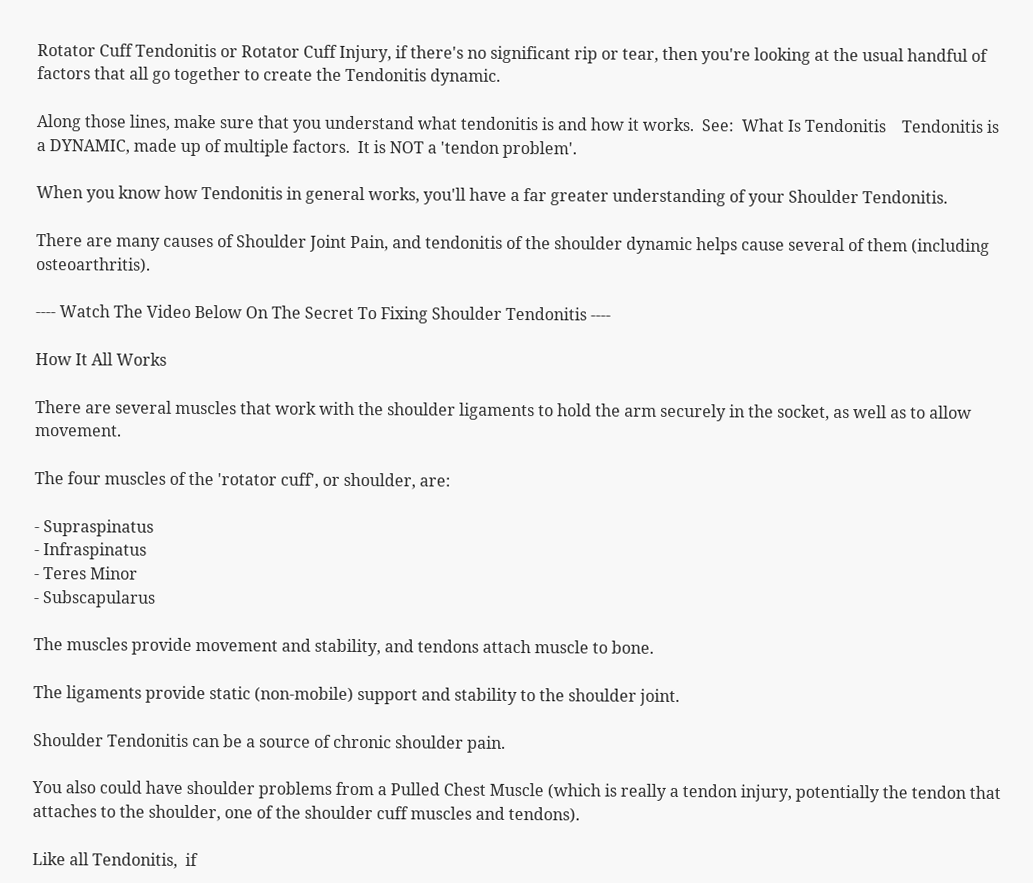Rotator Cuff Tendonitis or Rotator Cuff Injury, if there's no significant rip or tear, then you're looking at the usual handful of factors that all go together to create the Tendonitis dynamic.

Along those lines, make sure that you understand what tendonitis is and how it works.  See:  What Is Tendonitis    Tendonitis is a DYNAMIC, made up of multiple factors.  It is NOT a 'tendon problem'.

When you know how Tendonitis in general works, you'll have a far greater understanding of your Shoulder Tendonitis.

There are many causes of Shoulder Joint Pain, and tendonitis of the shoulder dynamic helps cause several of them (including osteoarthritis).

---- Watch The Video Below On The Secret To Fixing Shoulder Tendonitis ----

How It All Works

There are several muscles that work with the shoulder ligaments to hold the arm securely in the socket, as well as to allow movement.

The four muscles of the 'rotator cuff', or shoulder, are:

- Supraspinatus
- Infraspinatus
- Teres Minor
- Subscapularus

The muscles provide movement and stability, and tendons attach muscle to bone.

The ligaments provide static (non-mobile) support and stability to the shoulder joint.

Shoulder Tendonitis can be a source of chronic shoulder pain.

You also could have shoulder problems from a Pulled Chest Muscle (which is really a tendon injury, potentially the tendon that attaches to the shoulder, one of the shoulder cuff muscles and tendons).

Like all Tendonitis,  if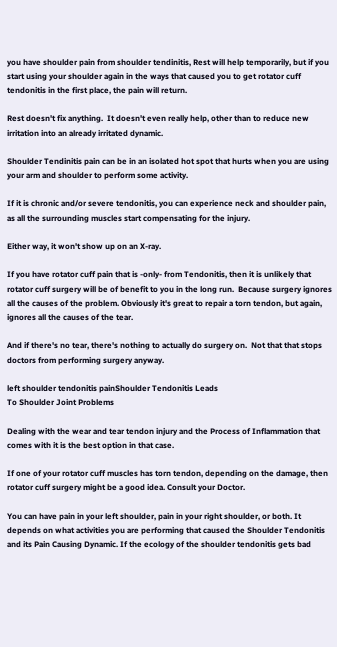you have shoulder pain from shoulder tendinitis, Rest will help temporarily, but if you start using your shoulder again in the ways that caused you to get rotator cuff tendonitis in the first place, the pain will return.

Rest doesn't fix anything.  It doesn't even really help, other than to reduce new irritation into an already irritated dynamic.

Shoulder Tendinitis pain can be in an isolated hot spot that hurts when you are using your arm and shoulder to perform some activity.

If it is chronic and/or severe tendonitis, you can experience neck and shoulder pain, as all the surrounding muscles start compensating for the injury.

Either way, it won't show up on an X-ray.

If you have rotator cuff pain that is -only- from Tendonitis, then it is unlikely that rotator cuff surgery will be of benefit to you in the long run.  Because surgery ignores all the causes of the problem. Obviously it's great to repair a torn tendon, but again, ignores all the causes of the tear.

And if there's no tear, there's nothing to actually do surgery on.  Not that that stops doctors from performing surgery anyway.

left shoulder tendonitis painShoulder Tendonitis Leads
To Shoulder Joint Problems

Dealing with the wear and tear tendon injury and the Process of Inflammation that comes with it is the best option in that case.

If one of your rotator cuff muscles has torn tendon, depending on the damage, then rotator cuff surgery might be a good idea. Consult your Doctor.

You can have pain in your left shoulder, pain in your right shoulder, or both. It depends on what activities you are performing that caused the Shoulder Tendonitis and its Pain Causing Dynamic. If the ecology of the shoulder tendonitis gets bad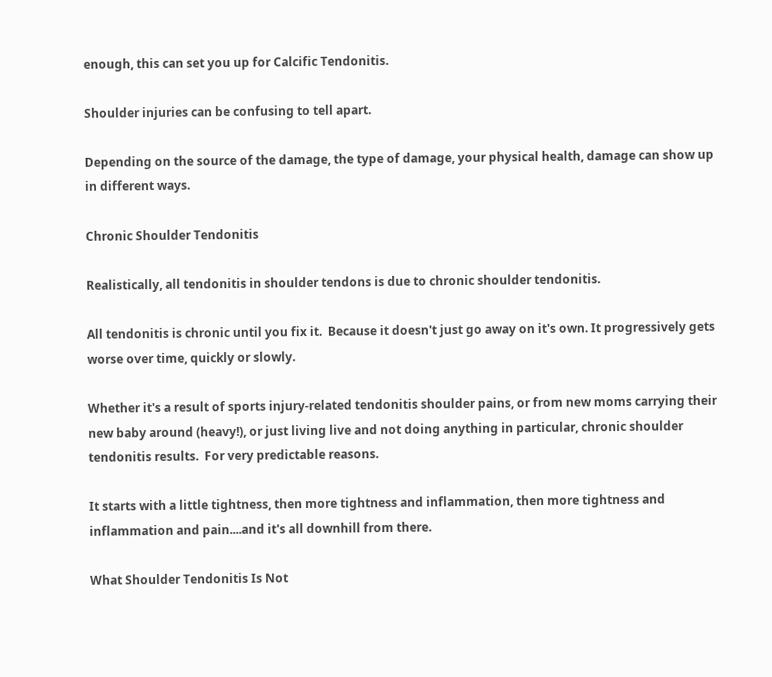enough, this can set you up for Calcific Tendonitis.

Shoulder injuries can be confusing to tell apart.

Depending on the source of the damage, the type of damage, your physical health, damage can show up in different ways.

Chronic Shoulder Tendonitis

Realistically, all tendonitis in shoulder tendons is due to chronic shoulder tendonitis.

All tendonitis is chronic until you fix it.  Because it doesn't just go away on it's own. It progressively gets worse over time, quickly or slowly.

Whether it's a result of sports injury-related tendonitis shoulder pains, or from new moms carrying their new baby around (heavy!), or just living live and not doing anything in particular, chronic shoulder tendonitis results.  For very predictable reasons.

It starts with a little tightness, then more tightness and inflammation, then more tightness and inflammation and pain....and it's all downhill from there.

What Shoulder Tendonitis Is Not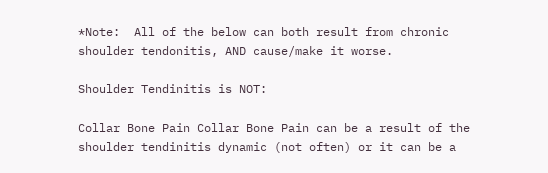*Note:  All of the below can both result from chronic shoulder tendonitis, AND cause/make it worse.

Shoulder Tendinitis is NOT:

Collar Bone Pain Collar Bone Pain can be a result of the shoulder tendinitis dynamic (not often) or it can be a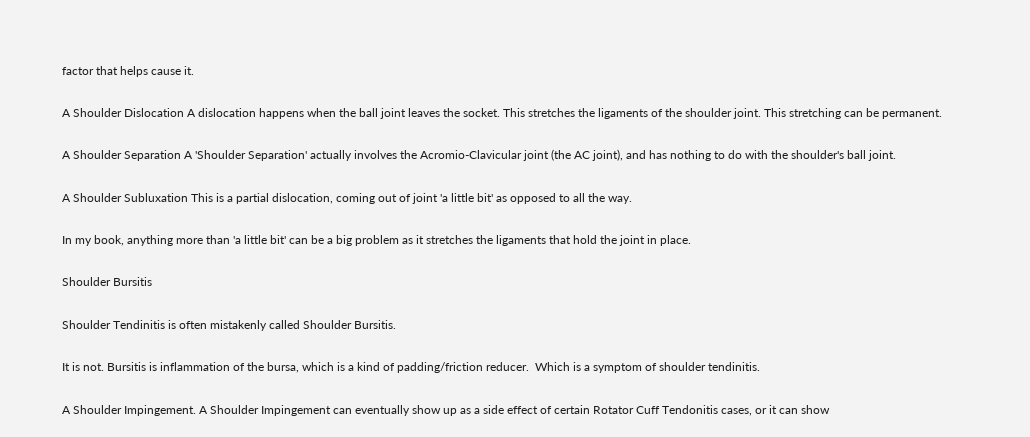factor that helps cause it.

A Shoulder Dislocation A dislocation happens when the ball joint leaves the socket. This stretches the ligaments of the shoulder joint. This stretching can be permanent.

A Shoulder Separation A 'Shoulder Separation' actually involves the Acromio-Clavicular joint (the AC joint), and has nothing to do with the shoulder's ball joint.

A Shoulder Subluxation This is a partial dislocation, coming out of joint 'a little bit' as opposed to all the way.

In my book, anything more than 'a little bit' can be a big problem as it stretches the ligaments that hold the joint in place.

Shoulder Bursitis

Shoulder Tendinitis is often mistakenly called Shoulder Bursitis.

It is not. Bursitis is inflammation of the bursa, which is a kind of padding/friction reducer.  Which is a symptom of shoulder tendinitis.

A Shoulder Impingement. A Shoulder Impingement can eventually show up as a side effect of certain Rotator Cuff Tendonitis cases, or it can show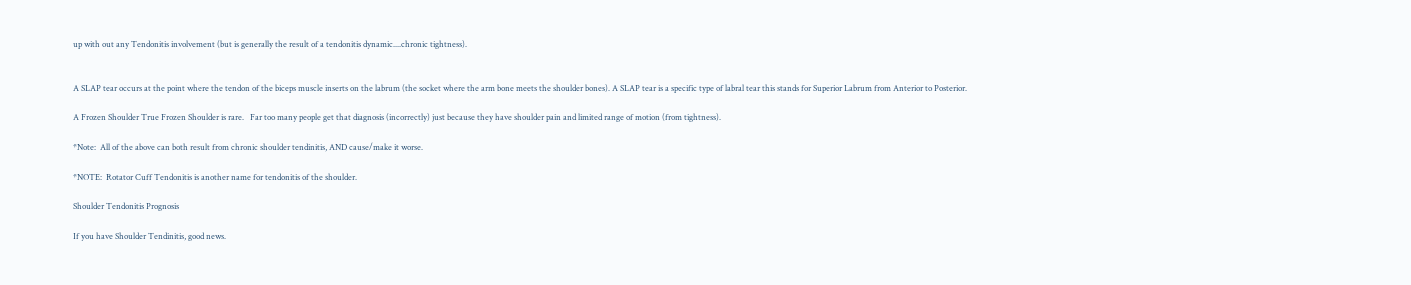up with out any Tendonitis involvement (but is generally the result of a tendonitis dynamic....chronic tightness).


A SLAP tear occurs at the point where the tendon of the biceps muscle inserts on the labrum (the socket where the arm bone meets the shoulder bones). A SLAP tear is a specific type of labral tear this stands for Superior Labrum from Anterior to Posterior.

A Frozen Shoulder True Frozen Shoulder is rare.   Far too many people get that diagnosis (incorrectly) just because they have shoulder pain and limited range of motion (from tightness).

*Note:  All of the above can both result from chronic shoulder tendinitis, AND cause/make it worse.

*NOTE:  Rotator Cuff Tendonitis is another name for tendonitis of the shoulder.

Shoulder Tendonitis Prognosis

If you have Shoulder Tendinitis, good news.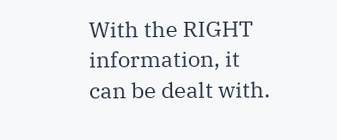With the RIGHT information, it can be dealt with.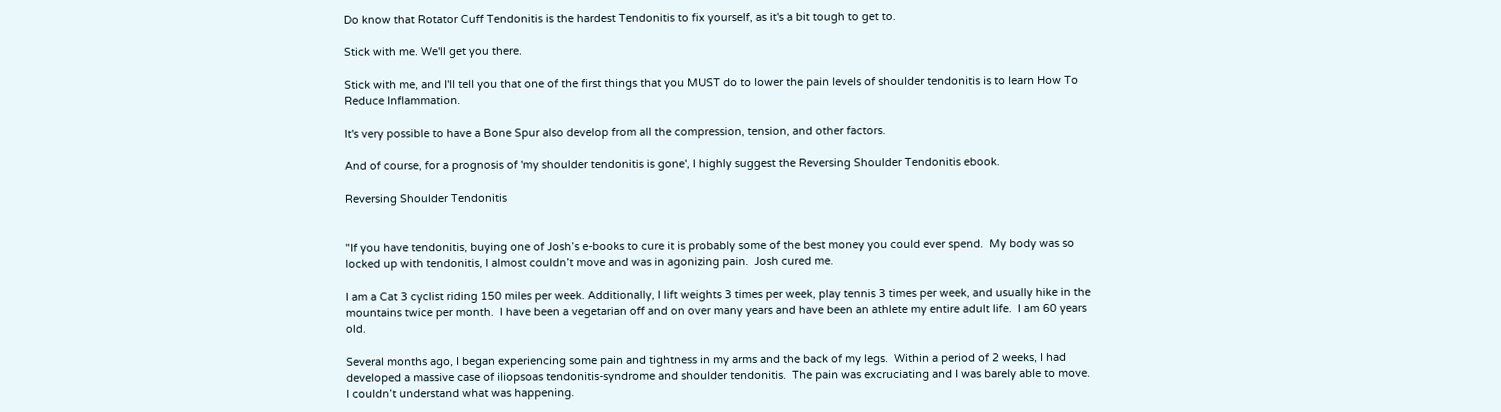Do know that Rotator Cuff Tendonitis is the hardest Tendonitis to fix yourself, as it's a bit tough to get to.

Stick with me. We'll get you there.

Stick with me, and I'll tell you that one of the first things that you MUST do to lower the pain levels of shoulder tendonitis is to learn How To Reduce Inflammation.

It's very possible to have a Bone Spur also develop from all the compression, tension, and other factors.

And of course, for a prognosis of 'my shoulder tendonitis is gone', I highly suggest the Reversing Shoulder Tendonitis ebook.

Reversing Shoulder Tendonitis


"If you have tendonitis, buying one of Josh’s e-books to cure it is probably some of the best money you could ever spend.  My body was so locked up with tendonitis, I almost couldn’t move and was in agonizing pain.  Josh cured me.

I am a Cat 3 cyclist riding 150 miles per week. Additionally, I lift weights 3 times per week, play tennis 3 times per week, and usually hike in the mountains twice per month.  I have been a vegetarian off and on over many years and have been an athlete my entire adult life.  I am 60 years old.

Several months ago, I began experiencing some pain and tightness in my arms and the back of my legs.  Within a period of 2 weeks, I had developed a massive case of iliopsoas tendonitis-syndrome and shoulder tendonitis.  The pain was excruciating and I was barely able to move.  I couldn’t understand what was happening.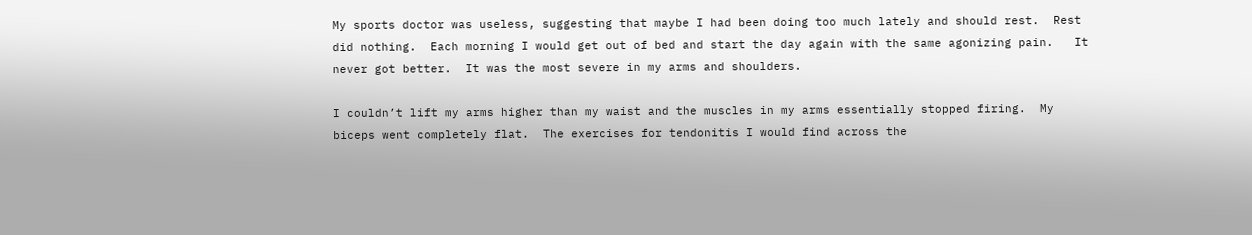My sports doctor was useless, suggesting that maybe I had been doing too much lately and should rest.  Rest did nothing.  Each morning I would get out of bed and start the day again with the same agonizing pain.   It never got better.  It was the most severe in my arms and shoulders.

I couldn’t lift my arms higher than my waist and the muscles in my arms essentially stopped firing.  My biceps went completely flat.  The exercises for tendonitis I would find across the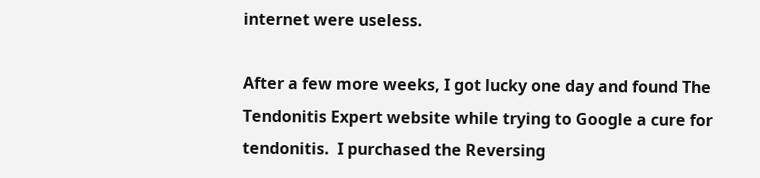internet were useless.

After a few more weeks, I got lucky one day and found The Tendonitis Expert website while trying to Google a cure for tendonitis.  I purchased the Reversing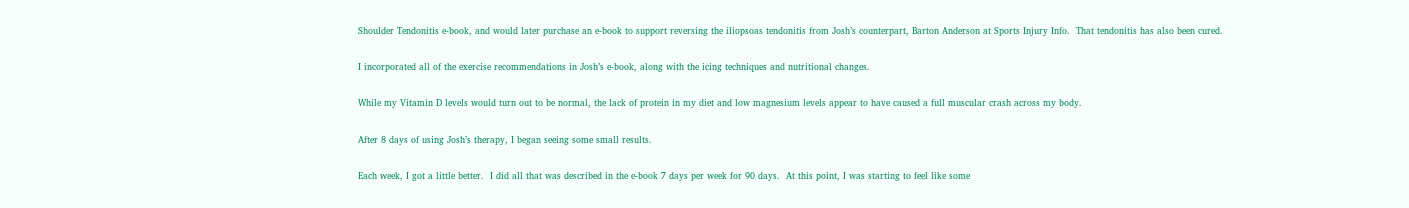Shoulder Tendonitis e-book, and would later purchase an e-book to support reversing the iliopsoas tendonitis from Josh’s counterpart, Barton Anderson at Sports Injury Info.  That tendonitis has also been cured.

I incorporated all of the exercise recommendations in Josh’s e-book, along with the icing techniques and nutritional changes.

While my Vitamin D levels would turn out to be normal, the lack of protein in my diet and low magnesium levels appear to have caused a full muscular crash across my body.

After 8 days of using Josh’s therapy, I began seeing some small results.

Each week, I got a little better.  I did all that was described in the e-book 7 days per week for 90 days.  At this point, I was starting to feel like some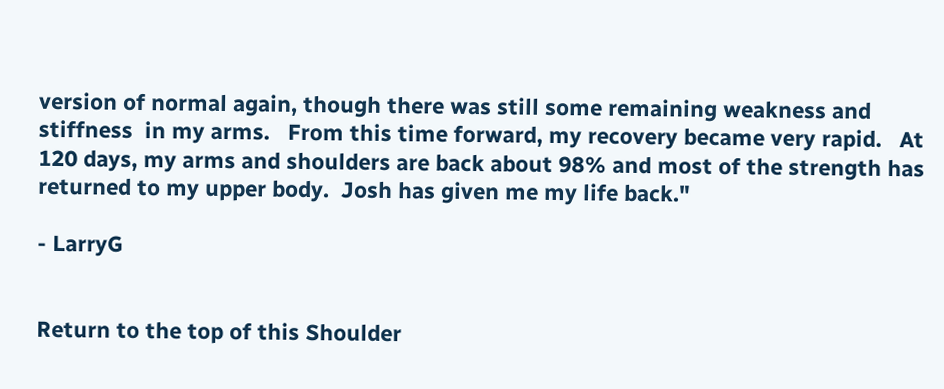version of normal again, though there was still some remaining weakness and stiffness  in my arms.   From this time forward, my recovery became very rapid.   At 120 days, my arms and shoulders are back about 98% and most of the strength has returned to my upper body.  Josh has given me my life back."

- LarryG


Return to the top of this Shoulder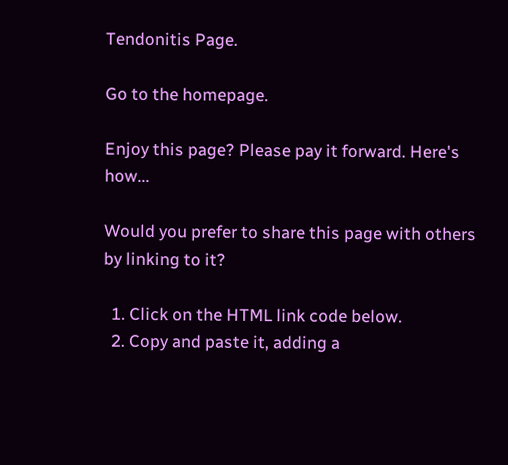Tendonitis Page.

Go to the homepage.

Enjoy this page? Please pay it forward. Here's how...

Would you prefer to share this page with others by linking to it?

  1. Click on the HTML link code below.
  2. Copy and paste it, adding a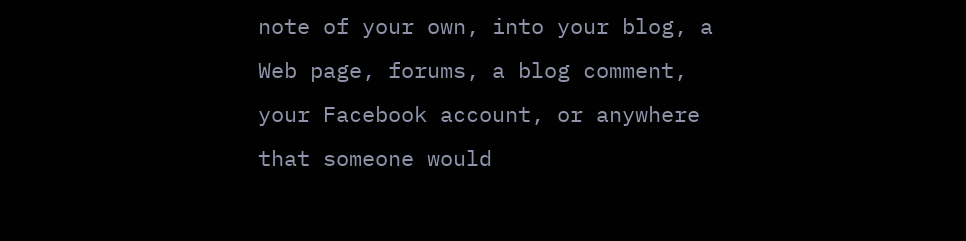note of your own, into your blog, a Web page, forums, a blog comment, your Facebook account, or anywhere that someone would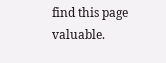find this page valuable.